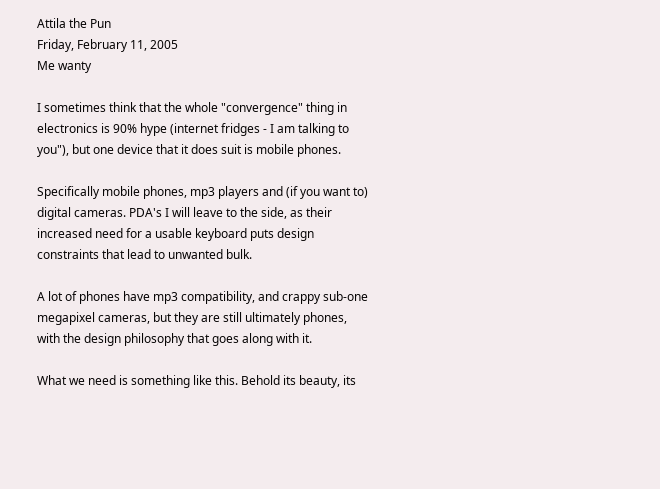Attila the Pun
Friday, February 11, 2005
Me wanty

I sometimes think that the whole "convergence" thing in electronics is 90% hype (internet fridges - I am talking to you"), but one device that it does suit is mobile phones.

Specifically mobile phones, mp3 players and (if you want to) digital cameras. PDA's I will leave to the side, as their increased need for a usable keyboard puts design constraints that lead to unwanted bulk.

A lot of phones have mp3 compatibility, and crappy sub-one megapixel cameras, but they are still ultimately phones, with the design philosophy that goes along with it.

What we need is something like this. Behold its beauty, its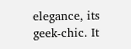elegance, its geek-chic. It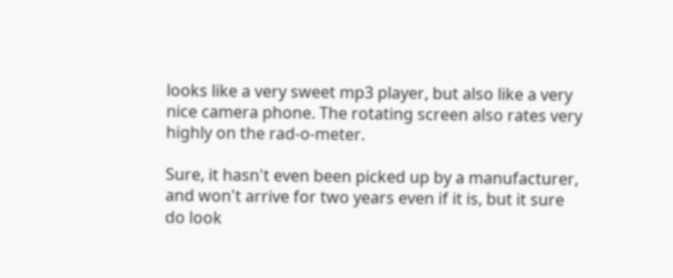looks like a very sweet mp3 player, but also like a very nice camera phone. The rotating screen also rates very highly on the rad-o-meter.

Sure, it hasn't even been picked up by a manufacturer, and won't arrive for two years even if it is, but it sure do look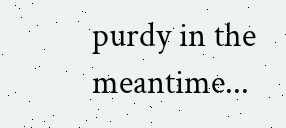purdy in the meantime...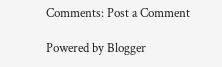Comments: Post a Comment

Powered by Blogger